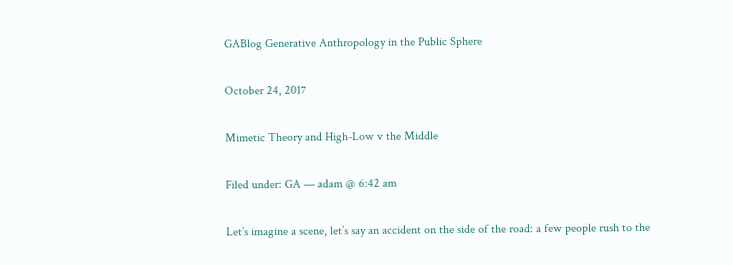GABlog Generative Anthropology in the Public Sphere

October 24, 2017

Mimetic Theory and High-Low v the Middle

Filed under: GA — adam @ 6:42 am

Let’s imagine a scene, let’s say an accident on the side of the road: a few people rush to the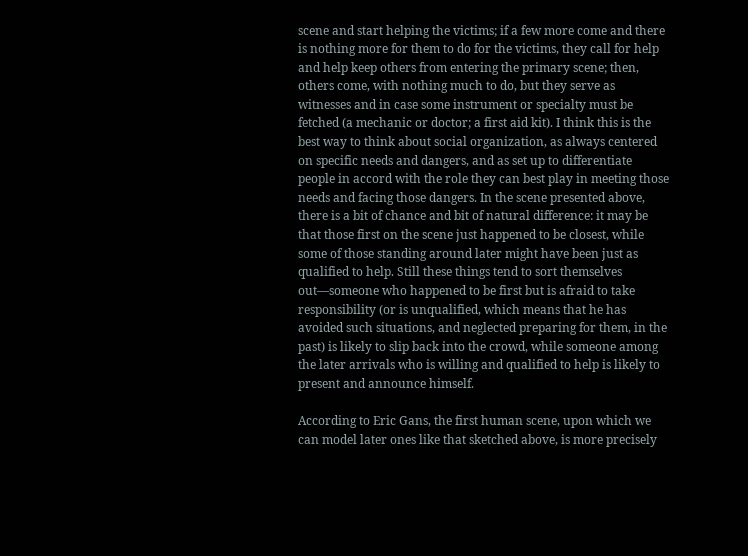scene and start helping the victims; if a few more come and there is nothing more for them to do for the victims, they call for help and help keep others from entering the primary scene; then, others come, with nothing much to do, but they serve as witnesses and in case some instrument or specialty must be fetched (a mechanic or doctor; a first aid kit). I think this is the best way to think about social organization, as always centered on specific needs and dangers, and as set up to differentiate people in accord with the role they can best play in meeting those needs and facing those dangers. In the scene presented above, there is a bit of chance and bit of natural difference: it may be that those first on the scene just happened to be closest, while some of those standing around later might have been just as qualified to help. Still these things tend to sort themselves out—someone who happened to be first but is afraid to take responsibility (or is unqualified, which means that he has avoided such situations, and neglected preparing for them, in the past) is likely to slip back into the crowd, while someone among the later arrivals who is willing and qualified to help is likely to present and announce himself.

According to Eric Gans, the first human scene, upon which we can model later ones like that sketched above, is more precisely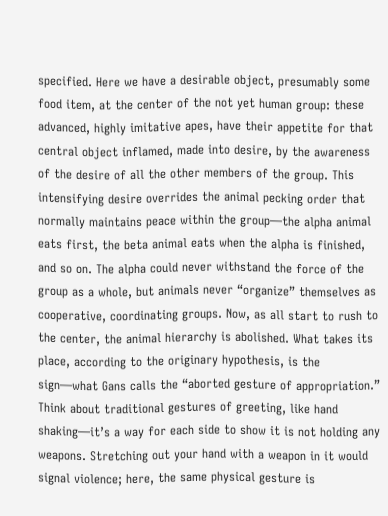specified. Here we have a desirable object, presumably some food item, at the center of the not yet human group: these advanced, highly imitative apes, have their appetite for that central object inflamed, made into desire, by the awareness of the desire of all the other members of the group. This intensifying desire overrides the animal pecking order that normally maintains peace within the group—the alpha animal eats first, the beta animal eats when the alpha is finished, and so on. The alpha could never withstand the force of the group as a whole, but animals never “organize” themselves as cooperative, coordinating groups. Now, as all start to rush to the center, the animal hierarchy is abolished. What takes its place, according to the originary hypothesis, is the sign—what Gans calls the “aborted gesture of appropriation.” Think about traditional gestures of greeting, like hand shaking—it’s a way for each side to show it is not holding any weapons. Stretching out your hand with a weapon in it would signal violence; here, the same physical gesture is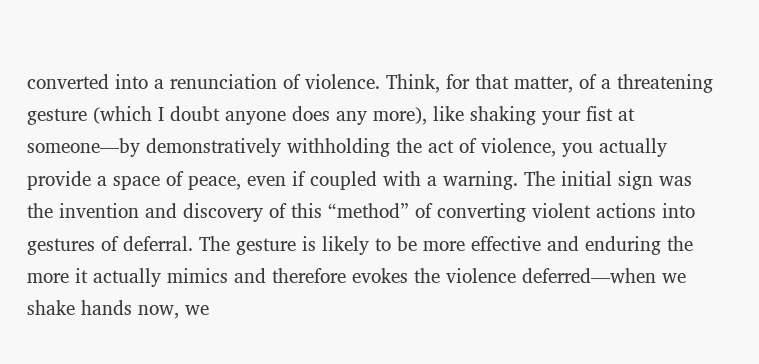converted into a renunciation of violence. Think, for that matter, of a threatening gesture (which I doubt anyone does any more), like shaking your fist at someone—by demonstratively withholding the act of violence, you actually provide a space of peace, even if coupled with a warning. The initial sign was the invention and discovery of this “method” of converting violent actions into gestures of deferral. The gesture is likely to be more effective and enduring the more it actually mimics and therefore evokes the violence deferred—when we shake hands now, we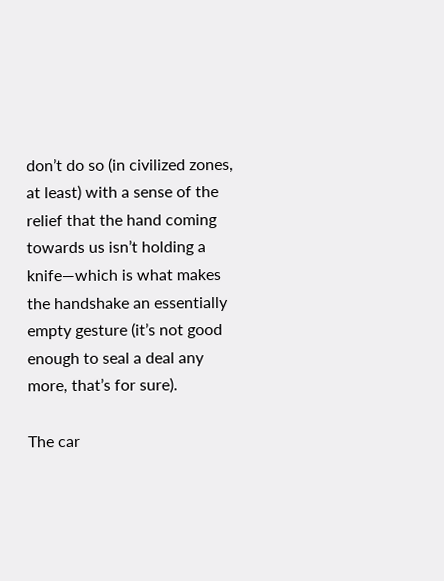don’t do so (in civilized zones, at least) with a sense of the relief that the hand coming towards us isn’t holding a knife—which is what makes the handshake an essentially empty gesture (it’s not good enough to seal a deal any more, that’s for sure).

The car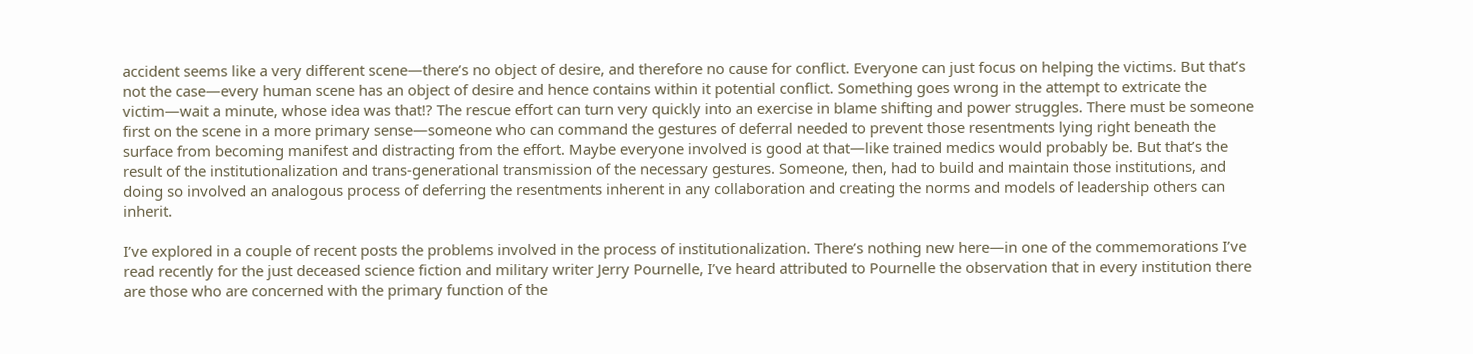accident seems like a very different scene—there’s no object of desire, and therefore no cause for conflict. Everyone can just focus on helping the victims. But that’s not the case—every human scene has an object of desire and hence contains within it potential conflict. Something goes wrong in the attempt to extricate the victim—wait a minute, whose idea was that!? The rescue effort can turn very quickly into an exercise in blame shifting and power struggles. There must be someone first on the scene in a more primary sense—someone who can command the gestures of deferral needed to prevent those resentments lying right beneath the surface from becoming manifest and distracting from the effort. Maybe everyone involved is good at that—like trained medics would probably be. But that’s the result of the institutionalization and trans-generational transmission of the necessary gestures. Someone, then, had to build and maintain those institutions, and doing so involved an analogous process of deferring the resentments inherent in any collaboration and creating the norms and models of leadership others can inherit.

I’ve explored in a couple of recent posts the problems involved in the process of institutionalization. There’s nothing new here—in one of the commemorations I’ve read recently for the just deceased science fiction and military writer Jerry Pournelle, I’ve heard attributed to Pournelle the observation that in every institution there are those who are concerned with the primary function of the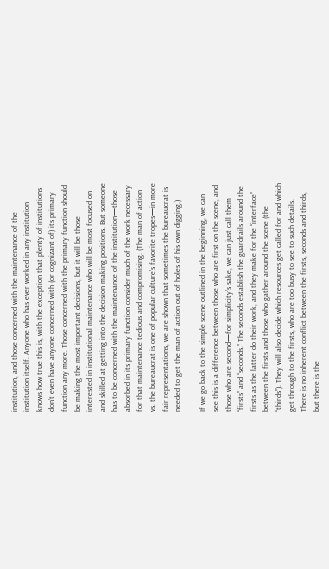institution, and those concerned with the maintenance of the institution itself. Anyone who has ever worked in any institution knows how true this is, with the exception that plenty of institutions don’t even have anyone concerned with (or cognizant of) its primary function any more. Those concerned with the primary function should be making the most important decisions, but it will be those interested in institutional maintenance who will be most focused on and skilled at getting into the decision making positions. But someone has to be concerned with the maintenance of the institution—those absorbed in its primary function consider much of the work necessary for that maintenance tedious and compromising. (The man of action vs. the bureaucrat is one of popular culture’s favorite tropes—in more fair representations, we are shown that sometimes the bureaucrat is needed to get the man of action out of holes of his own digging.)

If we go back to the simple scene outlined in the beginning, we can see this is a difference between those who are first on the scene, and those who are second—for simplicity’s sake, we can just call them “firsts” and “seconds.” The seconds establish the guardrails around the firsts as the latter do their work, and they make for the “interface” between the firsts and those who gather around the scene (the “thirds”). They will also decide which resources get called for and which get through to the firsts, who are too busy to see to such details. There is no inherent conflict between the firsts, seconds and thirds, but there is the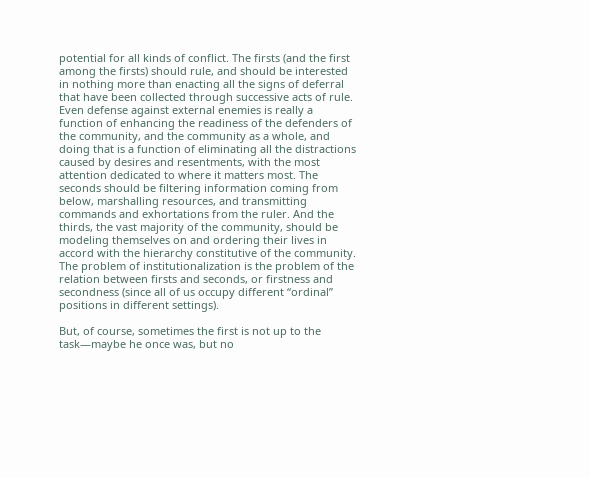potential for all kinds of conflict. The firsts (and the first among the firsts) should rule, and should be interested in nothing more than enacting all the signs of deferral that have been collected through successive acts of rule. Even defense against external enemies is really a function of enhancing the readiness of the defenders of the community, and the community as a whole, and doing that is a function of eliminating all the distractions caused by desires and resentments, with the most attention dedicated to where it matters most. The seconds should be filtering information coming from below, marshalling resources, and transmitting commands and exhortations from the ruler. And the thirds, the vast majority of the community, should be modeling themselves on and ordering their lives in accord with the hierarchy constitutive of the community. The problem of institutionalization is the problem of the relation between firsts and seconds, or firstness and secondness (since all of us occupy different “ordinal” positions in different settings).

But, of course, sometimes the first is not up to the task—maybe he once was, but no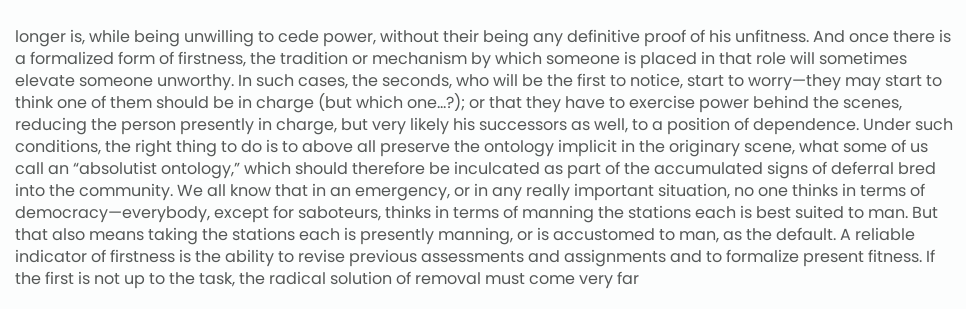longer is, while being unwilling to cede power, without their being any definitive proof of his unfitness. And once there is a formalized form of firstness, the tradition or mechanism by which someone is placed in that role will sometimes elevate someone unworthy. In such cases, the seconds, who will be the first to notice, start to worry—they may start to think one of them should be in charge (but which one…?); or that they have to exercise power behind the scenes, reducing the person presently in charge, but very likely his successors as well, to a position of dependence. Under such conditions, the right thing to do is to above all preserve the ontology implicit in the originary scene, what some of us call an “absolutist ontology,” which should therefore be inculcated as part of the accumulated signs of deferral bred into the community. We all know that in an emergency, or in any really important situation, no one thinks in terms of democracy—everybody, except for saboteurs, thinks in terms of manning the stations each is best suited to man. But that also means taking the stations each is presently manning, or is accustomed to man, as the default. A reliable indicator of firstness is the ability to revise previous assessments and assignments and to formalize present fitness. If the first is not up to the task, the radical solution of removal must come very far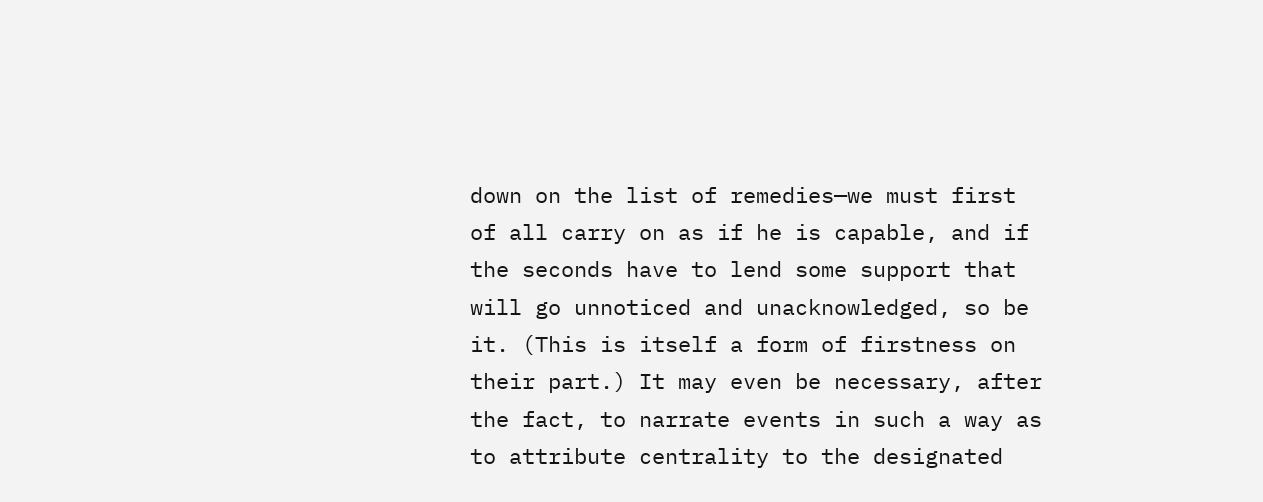down on the list of remedies—we must first of all carry on as if he is capable, and if the seconds have to lend some support that will go unnoticed and unacknowledged, so be it. (This is itself a form of firstness on their part.) It may even be necessary, after the fact, to narrate events in such a way as to attribute centrality to the designated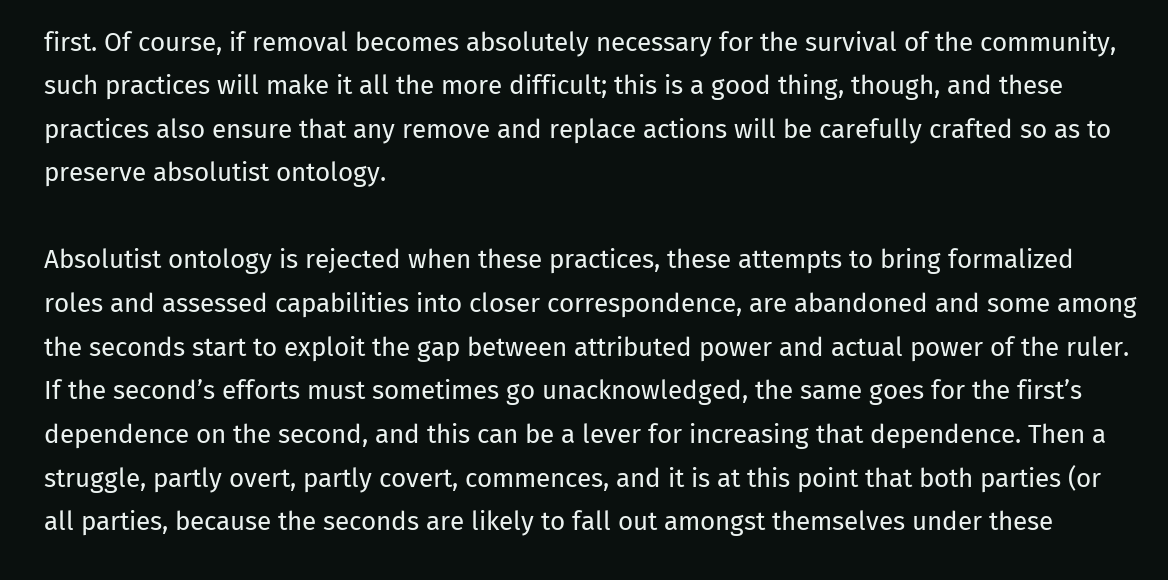first. Of course, if removal becomes absolutely necessary for the survival of the community, such practices will make it all the more difficult; this is a good thing, though, and these practices also ensure that any remove and replace actions will be carefully crafted so as to preserve absolutist ontology.

Absolutist ontology is rejected when these practices, these attempts to bring formalized roles and assessed capabilities into closer correspondence, are abandoned and some among the seconds start to exploit the gap between attributed power and actual power of the ruler. If the second’s efforts must sometimes go unacknowledged, the same goes for the first’s dependence on the second, and this can be a lever for increasing that dependence. Then a struggle, partly overt, partly covert, commences, and it is at this point that both parties (or all parties, because the seconds are likely to fall out amongst themselves under these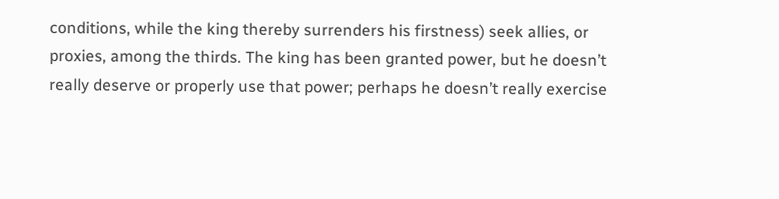conditions, while the king thereby surrenders his firstness) seek allies, or proxies, among the thirds. The king has been granted power, but he doesn’t really deserve or properly use that power; perhaps he doesn’t really exercise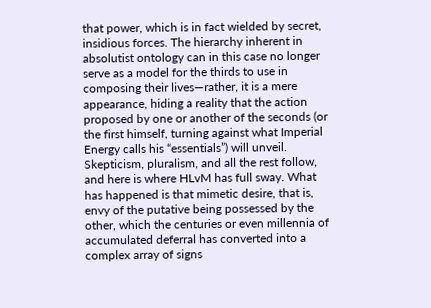that power, which is in fact wielded by secret, insidious forces. The hierarchy inherent in absolutist ontology can in this case no longer serve as a model for the thirds to use in composing their lives—rather, it is a mere appearance, hiding a reality that the action proposed by one or another of the seconds (or the first himself, turning against what Imperial Energy calls his “essentials”) will unveil. Skepticism, pluralism, and all the rest follow, and here is where HLvM has full sway. What has happened is that mimetic desire, that is, envy of the putative being possessed by the other, which the centuries or even millennia of accumulated deferral has converted into a complex array of signs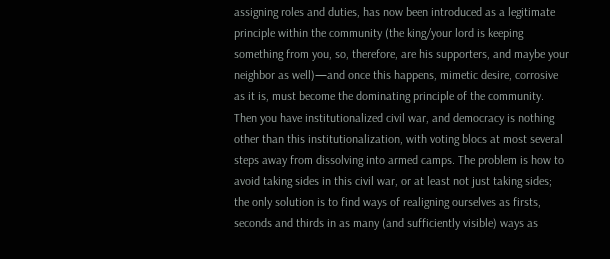assigning roles and duties, has now been introduced as a legitimate principle within the community (the king/your lord is keeping something from you, so, therefore, are his supporters, and maybe your neighbor as well)—and once this happens, mimetic desire, corrosive as it is, must become the dominating principle of the community. Then you have institutionalized civil war, and democracy is nothing other than this institutionalization, with voting blocs at most several steps away from dissolving into armed camps. The problem is how to avoid taking sides in this civil war, or at least not just taking sides; the only solution is to find ways of realigning ourselves as firsts, seconds and thirds in as many (and sufficiently visible) ways as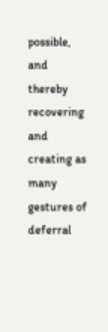possible, and thereby recovering and creating as many gestures of deferral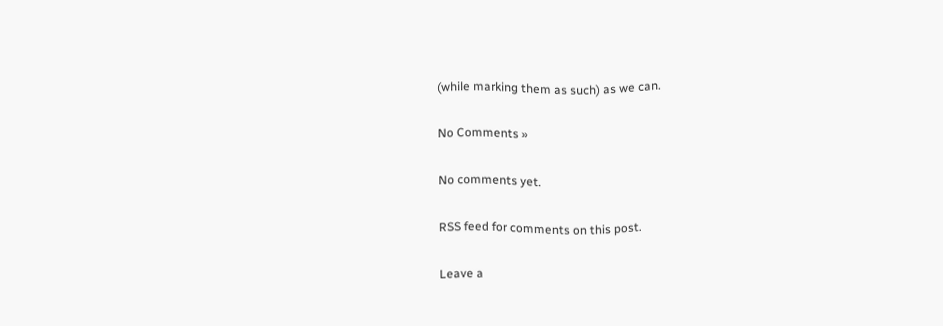(while marking them as such) as we can.

No Comments »

No comments yet.

RSS feed for comments on this post.

Leave a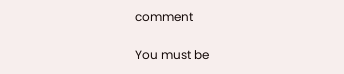comment

You must be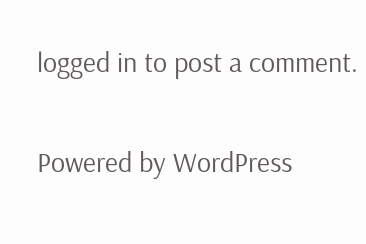logged in to post a comment.

Powered by WordPress